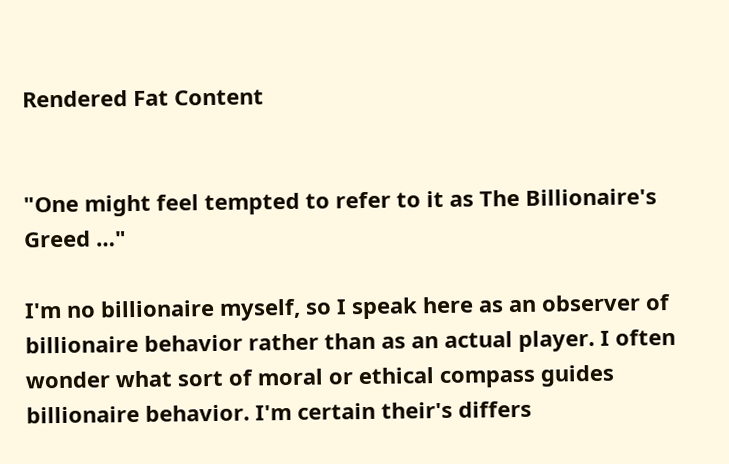Rendered Fat Content


"One might feel tempted to refer to it as The Billionaire's Greed …"

I'm no billionaire myself, so I speak here as an observer of billionaire behavior rather than as an actual player. I often wonder what sort of moral or ethical compass guides billionaire behavior. I'm certain their's differs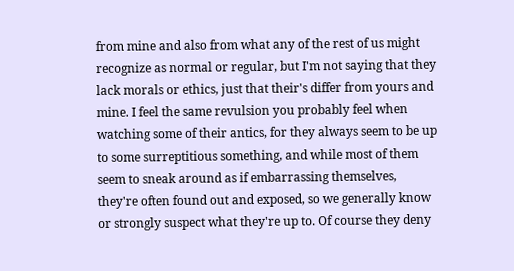from mine and also from what any of the rest of us might recognize as normal or regular, but I'm not saying that they lack morals or ethics, just that their's differ from yours and mine. I feel the same revulsion you probably feel when watching some of their antics, for they always seem to be up to some surreptitious something, and while most of them seem to sneak around as if embarrassing themselves, they're often found out and exposed, so we generally know or strongly suspect what they're up to. Of course they deny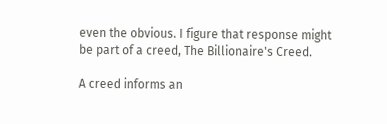even the obvious. I figure that response might be part of a creed, The Billionaire's Creed.

A creed informs an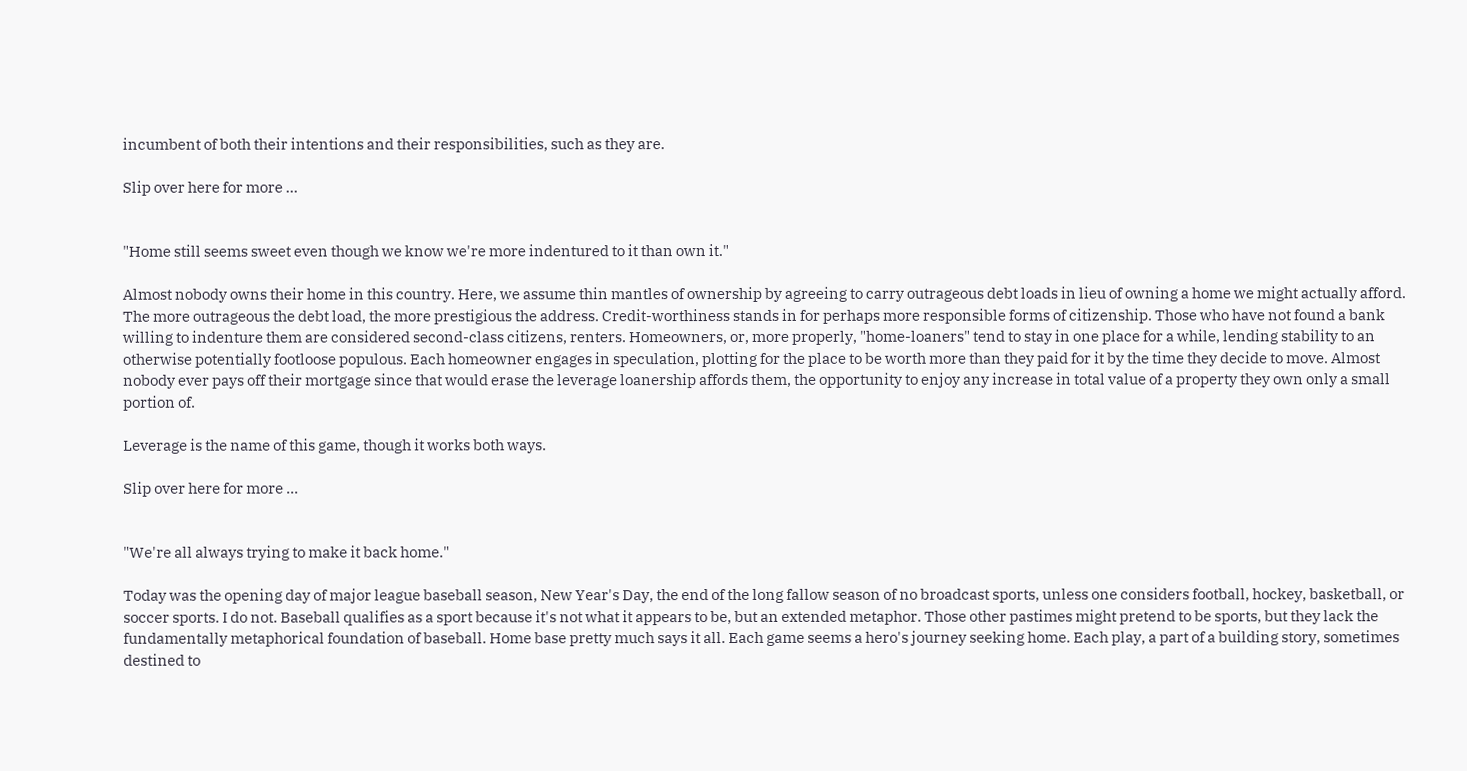incumbent of both their intentions and their responsibilities, such as they are.

Slip over here for more ...


"Home still seems sweet even though we know we're more indentured to it than own it."

Almost nobody owns their home in this country. Here, we assume thin mantles of ownership by agreeing to carry outrageous debt loads in lieu of owning a home we might actually afford. The more outrageous the debt load, the more prestigious the address. Credit-worthiness stands in for perhaps more responsible forms of citizenship. Those who have not found a bank willing to indenture them are considered second-class citizens, renters. Homeowners, or, more properly, "home-loaners" tend to stay in one place for a while, lending stability to an otherwise potentially footloose populous. Each homeowner engages in speculation, plotting for the place to be worth more than they paid for it by the time they decide to move. Almost nobody ever pays off their mortgage since that would erase the leverage loanership affords them, the opportunity to enjoy any increase in total value of a property they own only a small portion of.

Leverage is the name of this game, though it works both ways.

Slip over here for more ...


"We're all always trying to make it back home."

Today was the opening day of major league baseball season, New Year's Day, the end of the long fallow season of no broadcast sports, unless one considers football, hockey, basketball, or soccer sports. I do not. Baseball qualifies as a sport because it's not what it appears to be, but an extended metaphor. Those other pastimes might pretend to be sports, but they lack the fundamentally metaphorical foundation of baseball. Home base pretty much says it all. Each game seems a hero's journey seeking home. Each play, a part of a building story, sometimes destined to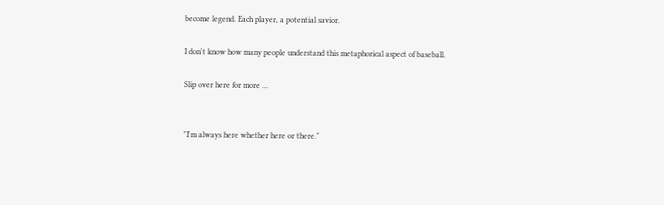become legend. Each player, a potential savior.

I don't know how many people understand this metaphorical aspect of baseball.

Slip over here for more ...


"I'm always here whether here or there."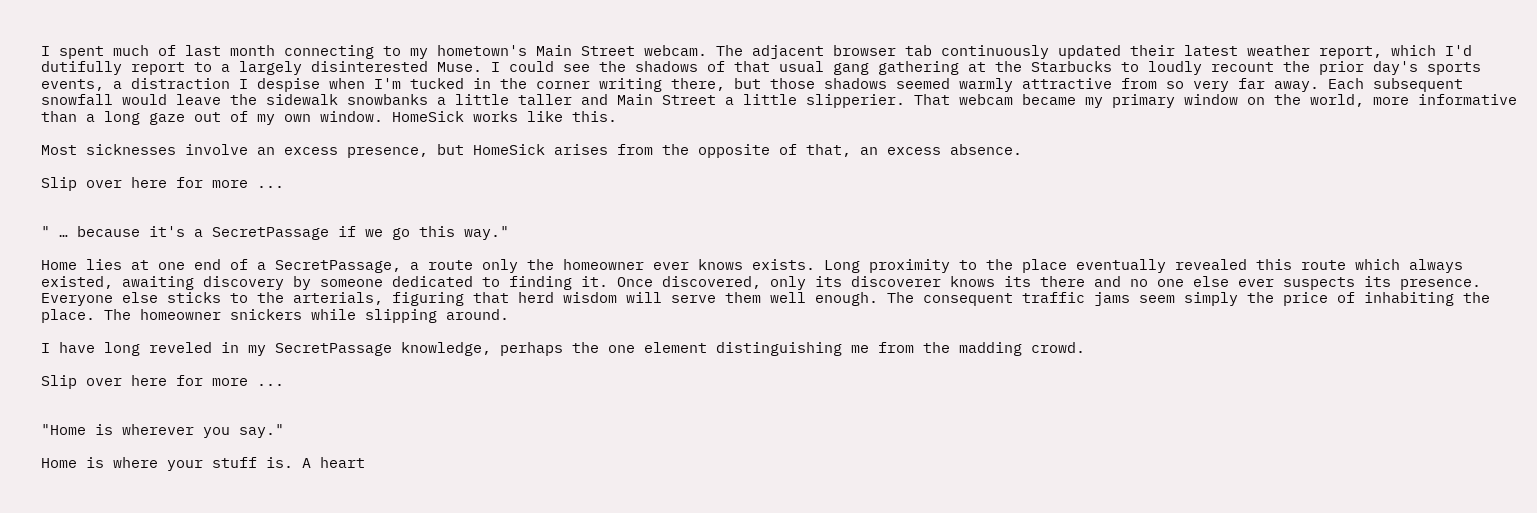I spent much of last month connecting to my hometown's Main Street webcam. The adjacent browser tab continuously updated their latest weather report, which I'd dutifully report to a largely disinterested Muse. I could see the shadows of that usual gang gathering at the Starbucks to loudly recount the prior day's sports events, a distraction I despise when I'm tucked in the corner writing there, but those shadows seemed warmly attractive from so very far away. Each subsequent snowfall would leave the sidewalk snowbanks a little taller and Main Street a little slipperier. That webcam became my primary window on the world, more informative than a long gaze out of my own window. HomeSick works like this.

Most sicknesses involve an excess presence, but HomeSick arises from the opposite of that, an excess absence.

Slip over here for more ...


" … because it's a SecretPassage if we go this way."

Home lies at one end of a SecretPassage, a route only the homeowner ever knows exists. Long proximity to the place eventually revealed this route which always existed, awaiting discovery by someone dedicated to finding it. Once discovered, only its discoverer knows its there and no one else ever suspects its presence. Everyone else sticks to the arterials, figuring that herd wisdom will serve them well enough. The consequent traffic jams seem simply the price of inhabiting the place. The homeowner snickers while slipping around.

I have long reveled in my SecretPassage knowledge, perhaps the one element distinguishing me from the madding crowd.

Slip over here for more ...


"Home is wherever you say."

Home is where your stuff is. A heart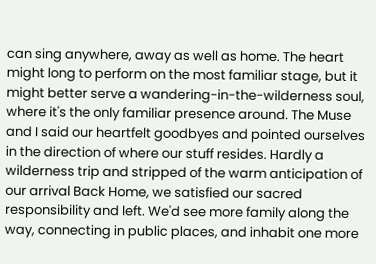can sing anywhere, away as well as home. The heart might long to perform on the most familiar stage, but it might better serve a wandering-in-the-wilderness soul, where it's the only familiar presence around. The Muse and I said our heartfelt goodbyes and pointed ourselves in the direction of where our stuff resides. Hardly a wilderness trip and stripped of the warm anticipation of our arrival Back Home, we satisfied our sacred responsibility and left. We'd see more family along the way, connecting in public places, and inhabit one more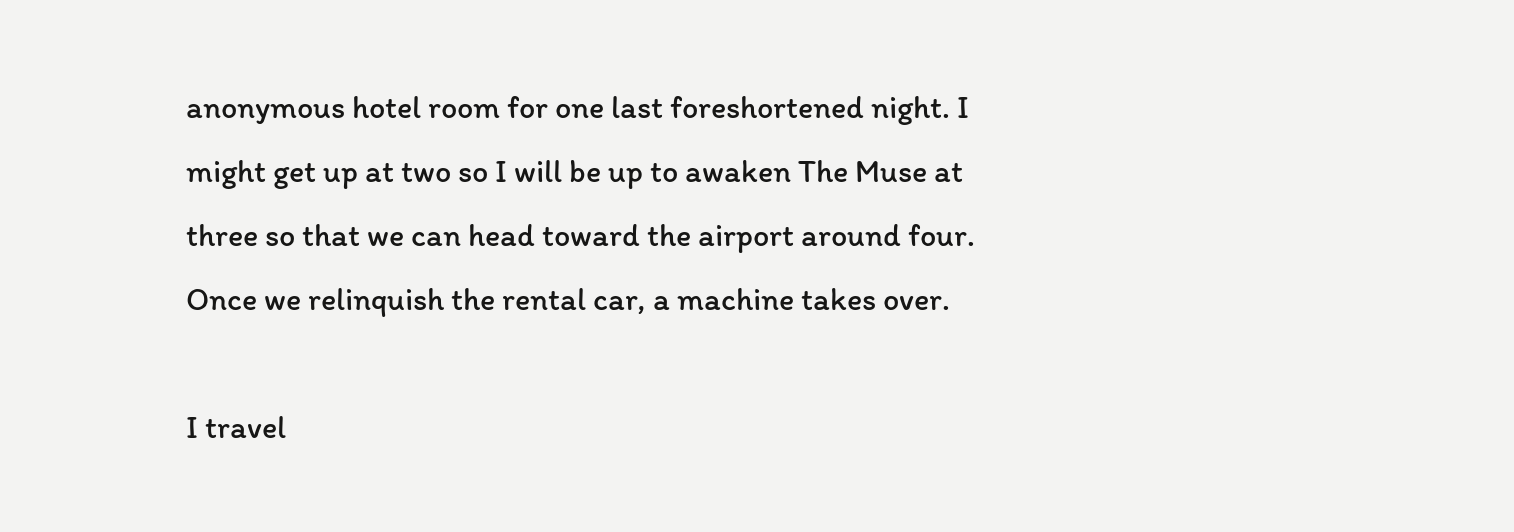anonymous hotel room for one last foreshortened night. I might get up at two so I will be up to awaken The Muse at three so that we can head toward the airport around four. Once we relinquish the rental car, a machine takes over.

I travel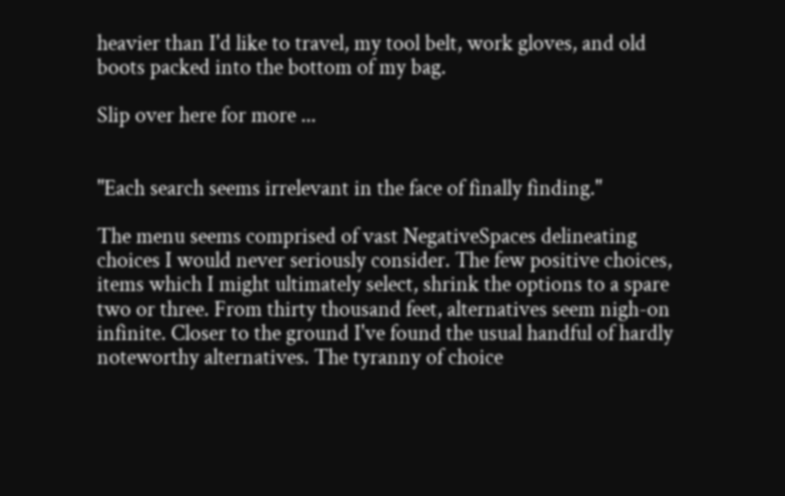heavier than I'd like to travel, my tool belt, work gloves, and old boots packed into the bottom of my bag.

Slip over here for more ...


"Each search seems irrelevant in the face of finally finding."

The menu seems comprised of vast NegativeSpaces delineating choices I would never seriously consider. The few positive choices, items which I might ultimately select, shrink the options to a spare two or three. From thirty thousand feet, alternatives seem nigh-on infinite. Closer to the ground I've found the usual handful of hardly noteworthy alternatives. The tyranny of choice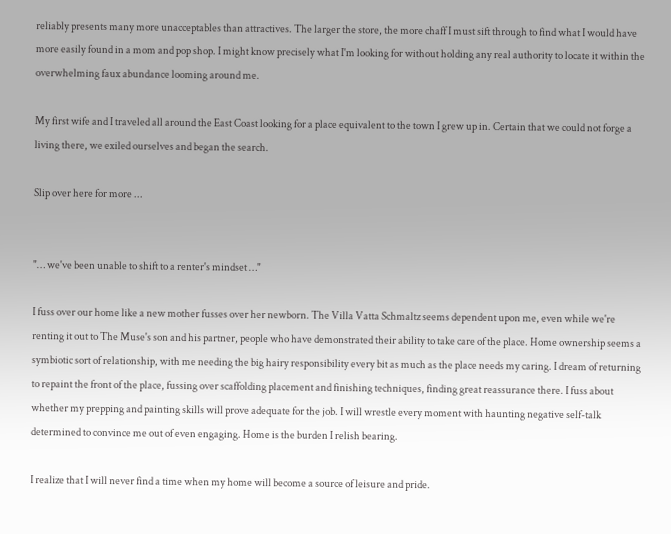reliably presents many more unacceptables than attractives. The larger the store, the more chaff I must sift through to find what I would have more easily found in a mom and pop shop. I might know precisely what I'm looking for without holding any real authority to locate it within the overwhelming faux abundance looming around me.

My first wife and I traveled all around the East Coast looking for a place equivalent to the town I grew up in. Certain that we could not forge a living there, we exiled ourselves and began the search.

Slip over here for more ...


"… we've been unable to shift to a renter's mindset …"

I fuss over our home like a new mother fusses over her newborn. The Villa Vatta Schmaltz seems dependent upon me, even while we're renting it out to The Muse's son and his partner, people who have demonstrated their ability to take care of the place. Home ownership seems a symbiotic sort of relationship, with me needing the big hairy responsibility every bit as much as the place needs my caring. I dream of returning to repaint the front of the place, fussing over scaffolding placement and finishing techniques, finding great reassurance there. I fuss about whether my prepping and painting skills will prove adequate for the job. I will wrestle every moment with haunting negative self-talk determined to convince me out of even engaging. Home is the burden I relish bearing.

I realize that I will never find a time when my home will become a source of leisure and pride.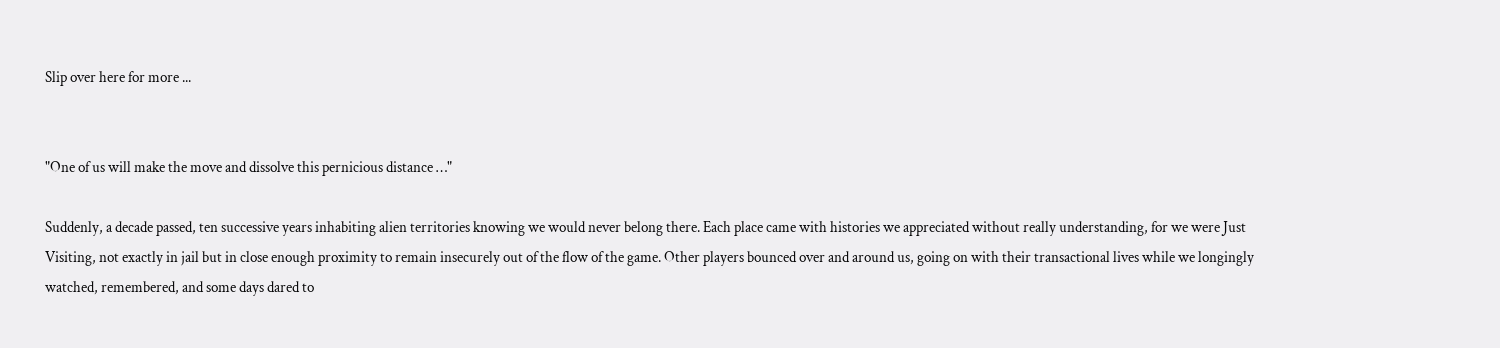Slip over here for more ...


"One of us will make the move and dissolve this pernicious distance …"

Suddenly, a decade passed, ten successive years inhabiting alien territories knowing we would never belong there. Each place came with histories we appreciated without really understanding, for we were Just Visiting, not exactly in jail but in close enough proximity to remain insecurely out of the flow of the game. Other players bounced over and around us, going on with their transactional lives while we longingly watched, remembered, and some days dared to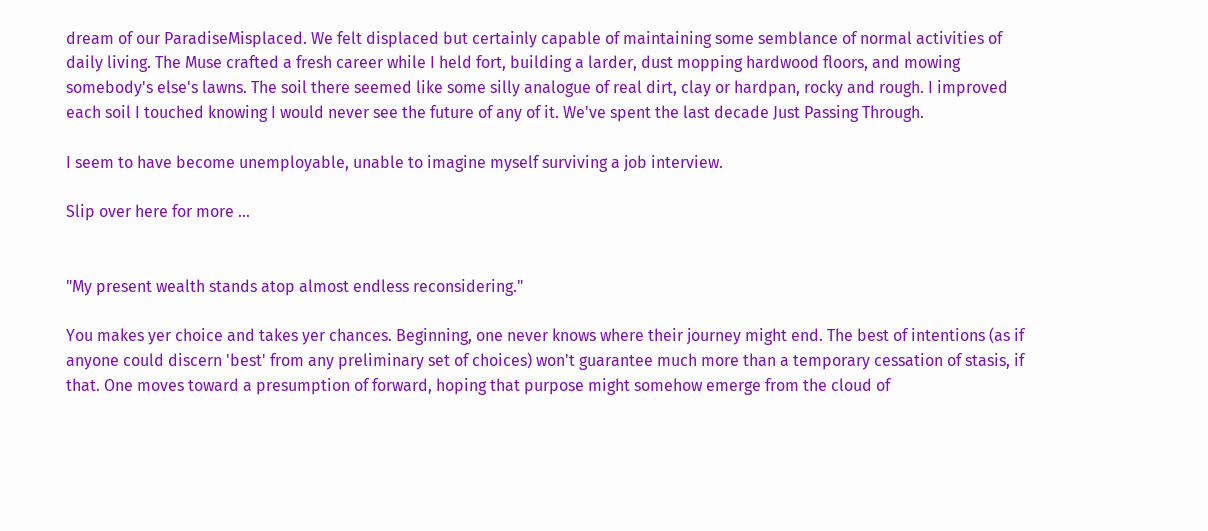dream of our ParadiseMisplaced. We felt displaced but certainly capable of maintaining some semblance of normal activities of daily living. The Muse crafted a fresh career while I held fort, building a larder, dust mopping hardwood floors, and mowing somebody's else's lawns. The soil there seemed like some silly analogue of real dirt, clay or hardpan, rocky and rough. I improved each soil I touched knowing I would never see the future of any of it. We've spent the last decade Just Passing Through.

I seem to have become unemployable, unable to imagine myself surviving a job interview.

Slip over here for more ...


"My present wealth stands atop almost endless reconsidering."

You makes yer choice and takes yer chances. Beginning, one never knows where their journey might end. The best of intentions (as if anyone could discern 'best' from any preliminary set of choices) won't guarantee much more than a temporary cessation of stasis, if that. One moves toward a presumption of forward, hoping that purpose might somehow emerge from the cloud of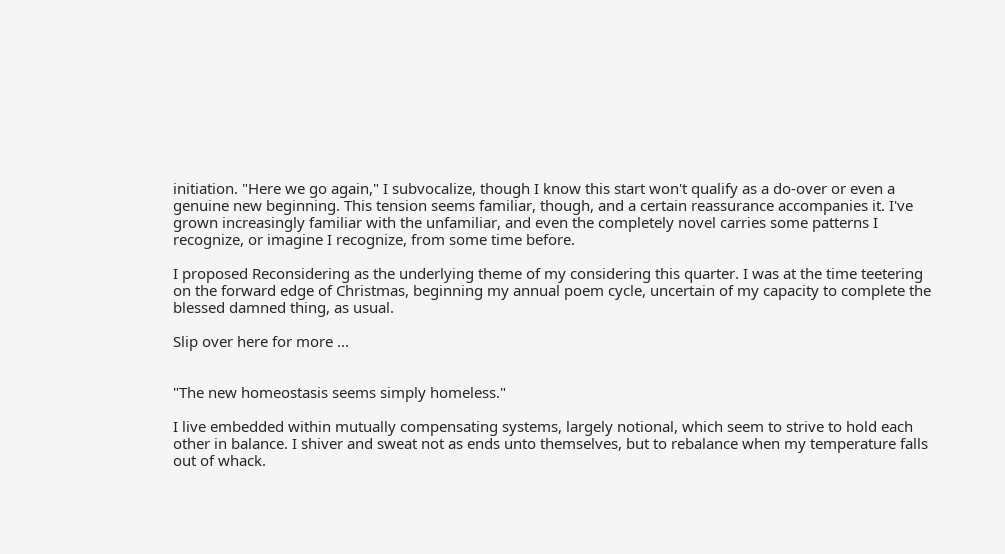initiation. "Here we go again," I subvocalize, though I know this start won't qualify as a do-over or even a genuine new beginning. This tension seems familiar, though, and a certain reassurance accompanies it. I've grown increasingly familiar with the unfamiliar, and even the completely novel carries some patterns I recognize, or imagine I recognize, from some time before.

I proposed Reconsidering as the underlying theme of my considering this quarter. I was at the time teetering on the forward edge of Christmas, beginning my annual poem cycle, uncertain of my capacity to complete the blessed damned thing, as usual.

Slip over here for more ...


"The new homeostasis seems simply homeless."

I live embedded within mutually compensating systems, largely notional, which seem to strive to hold each other in balance. I shiver and sweat not as ends unto themselves, but to rebalance when my temperature falls out of whack.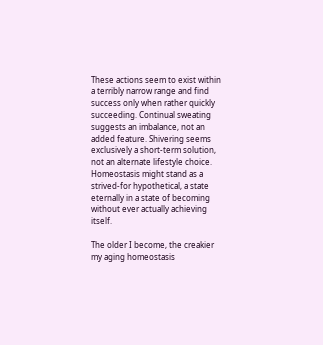These actions seem to exist within a terribly narrow range and find success only when rather quickly succeeding. Continual sweating suggests an imbalance, not an added feature. Shivering seems exclusively a short-term solution, not an alternate lifestyle choice. Homeostasis might stand as a strived-for hypothetical, a state eternally in a state of becoming without ever actually achieving itself.

The older I become, the creakier my aging homeostasis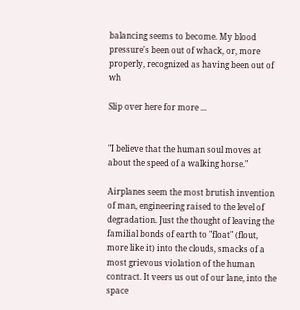balancing seems to become. My blood pressure's been out of whack, or, more properly, recognized as having been out of wh

Slip over here for more ...


"I believe that the human soul moves at about the speed of a walking horse."

Airplanes seem the most brutish invention of man, engineering raised to the level of degradation. Just the thought of leaving the familial bonds of earth to "float" (flout, more like it) into the clouds, smacks of a most grievous violation of the human contract. It veers us out of our lane, into the space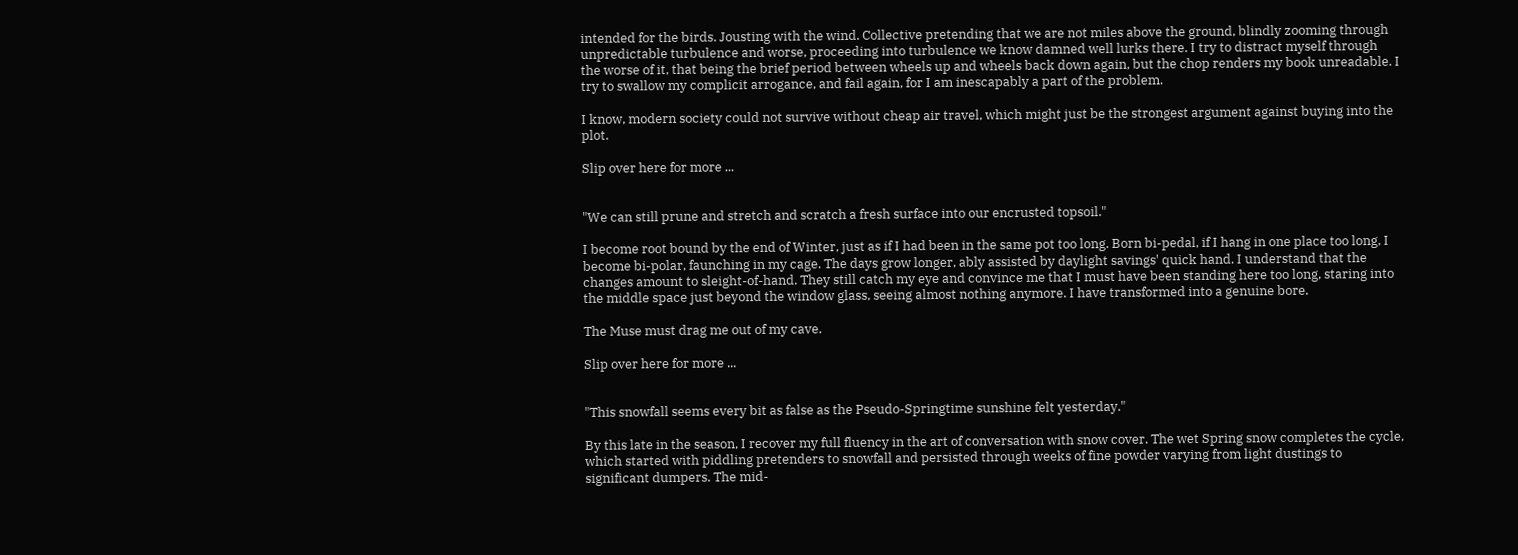intended for the birds. Jousting with the wind. Collective pretending that we are not miles above the ground, blindly zooming through unpredictable turbulence and worse, proceeding into turbulence we know damned well lurks there. I try to distract myself through the worse of it, that being the brief period between wheels up and wheels back down again, but the chop renders my book unreadable. I try to swallow my complicit arrogance, and fail again, for I am inescapably a part of the problem.

I know, modern society could not survive without cheap air travel, which might just be the strongest argument against buying into the plot.

Slip over here for more ...


"We can still prune and stretch and scratch a fresh surface into our encrusted topsoil."

I become root bound by the end of Winter, just as if I had been in the same pot too long. Born bi-pedal, if I hang in one place too long, I become bi-polar, faunching in my cage. The days grow longer, ably assisted by daylight savings' quick hand. I understand that the changes amount to sleight-of-hand. They still catch my eye and convince me that I must have been standing here too long, staring into the middle space just beyond the window glass, seeing almost nothing anymore. I have transformed into a genuine bore.

The Muse must drag me out of my cave.

Slip over here for more ...


"This snowfall seems every bit as false as the Pseudo-Springtime sunshine felt yesterday."

By this late in the season, I recover my full fluency in the art of conversation with snow cover. The wet Spring snow completes the cycle, which started with piddling pretenders to snowfall and persisted through weeks of fine powder varying from light dustings to significant dumpers. The mid-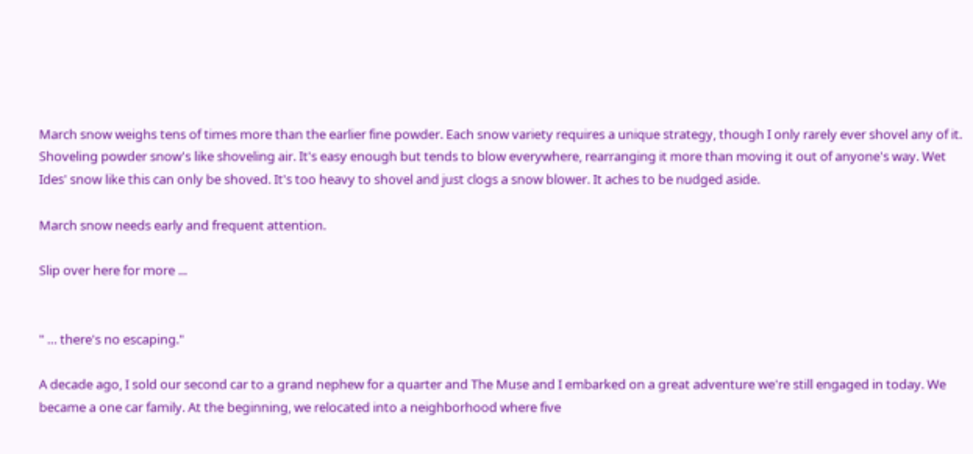March snow weighs tens of times more than the earlier fine powder. Each snow variety requires a unique strategy, though I only rarely ever shovel any of it. Shoveling powder snow's like shoveling air. It's easy enough but tends to blow everywhere, rearranging it more than moving it out of anyone's way. Wet Ides' snow like this can only be shoved. It's too heavy to shovel and just clogs a snow blower. It aches to be nudged aside.

March snow needs early and frequent attention.

Slip over here for more ...


" … there's no escaping."

A decade ago, I sold our second car to a grand nephew for a quarter and The Muse and I embarked on a great adventure we're still engaged in today. We became a one car family. At the beginning, we relocated into a neighborhood where five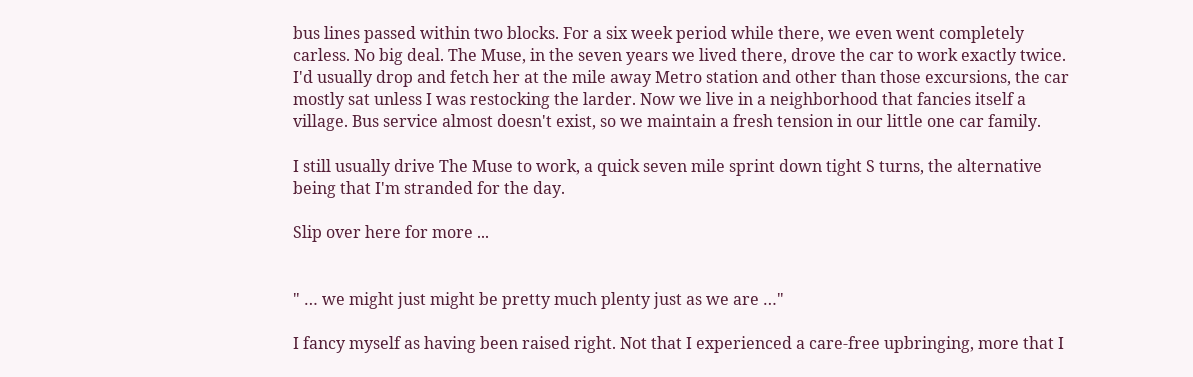bus lines passed within two blocks. For a six week period while there, we even went completely carless. No big deal. The Muse, in the seven years we lived there, drove the car to work exactly twice. I'd usually drop and fetch her at the mile away Metro station and other than those excursions, the car mostly sat unless I was restocking the larder. Now we live in a neighborhood that fancies itself a village. Bus service almost doesn't exist, so we maintain a fresh tension in our little one car family.

I still usually drive The Muse to work, a quick seven mile sprint down tight S turns, the alternative being that I'm stranded for the day.

Slip over here for more ...


" … we might just might be pretty much plenty just as we are …"

I fancy myself as having been raised right. Not that I experienced a care-free upbringing, more that I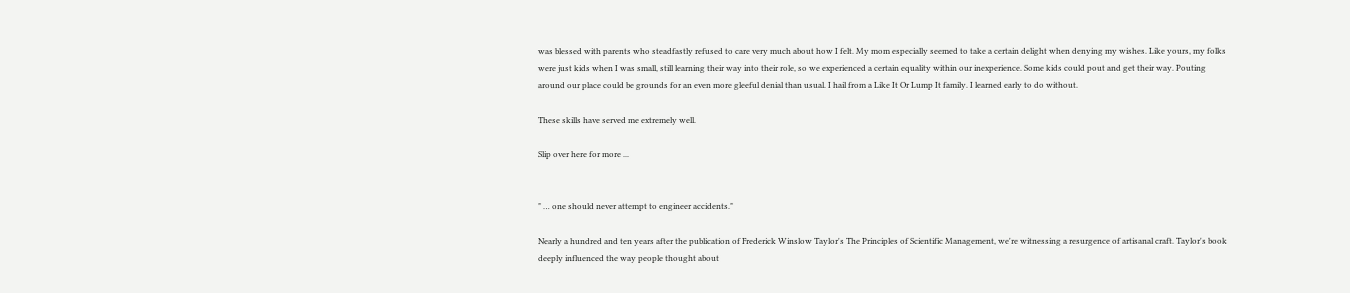was blessed with parents who steadfastly refused to care very much about how I felt. My mom especially seemed to take a certain delight when denying my wishes. Like yours, my folks were just kids when I was small, still learning their way into their role, so we experienced a certain equality within our inexperience. Some kids could pout and get their way. Pouting around our place could be grounds for an even more gleeful denial than usual. I hail from a Like It Or Lump It family. I learned early to do without.

These skills have served me extremely well.

Slip over here for more ...


" … one should never attempt to engineer accidents."

Nearly a hundred and ten years after the publication of Frederick Winslow Taylor's The Principles of Scientific Management, we're witnessing a resurgence of artisanal craft. Taylor's book deeply influenced the way people thought about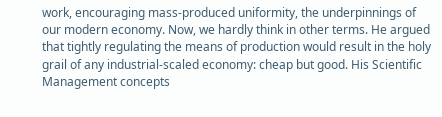work, encouraging mass-produced uniformity, the underpinnings of our modern economy. Now, we hardly think in other terms. He argued that tightly regulating the means of production would result in the holy grail of any industrial-scaled economy: cheap but good. His Scientific Management concepts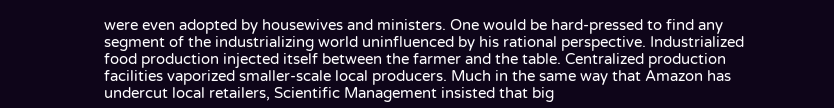were even adopted by housewives and ministers. One would be hard-pressed to find any segment of the industrializing world uninfluenced by his rational perspective. Industrialized food production injected itself between the farmer and the table. Centralized production facilities vaporized smaller-scale local producers. Much in the same way that Amazon has undercut local retailers, Scientific Management insisted that big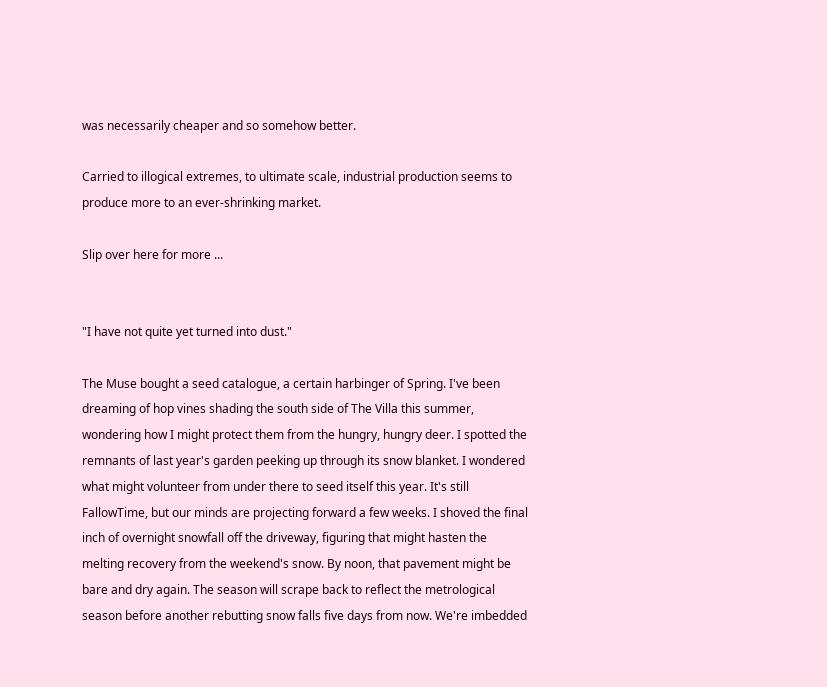was necessarily cheaper and so somehow better.

Carried to illogical extremes, to ultimate scale, industrial production seems to produce more to an ever-shrinking market.

Slip over here for more ...


"I have not quite yet turned into dust."

The Muse bought a seed catalogue, a certain harbinger of Spring. I've been dreaming of hop vines shading the south side of The Villa this summer, wondering how I might protect them from the hungry, hungry deer. I spotted the remnants of last year's garden peeking up through its snow blanket. I wondered what might volunteer from under there to seed itself this year. It's still FallowTime, but our minds are projecting forward a few weeks. I shoved the final inch of overnight snowfall off the driveway, figuring that might hasten the melting recovery from the weekend's snow. By noon, that pavement might be bare and dry again. The season will scrape back to reflect the metrological season before another rebutting snow falls five days from now. We're imbedded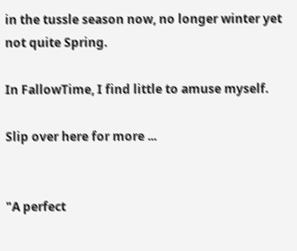in the tussle season now, no longer winter yet not quite Spring.

In FallowTime, I find little to amuse myself.

Slip over here for more ...


"A perfect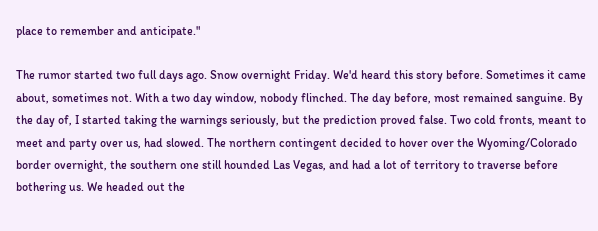place to remember and anticipate."

The rumor started two full days ago. Snow overnight Friday. We'd heard this story before. Sometimes it came about, sometimes not. With a two day window, nobody flinched. The day before, most remained sanguine. By the day of, I started taking the warnings seriously, but the prediction proved false. Two cold fronts, meant to meet and party over us, had slowed. The northern contingent decided to hover over the Wyoming/Colorado border overnight, the southern one still hounded Las Vegas, and had a lot of territory to traverse before bothering us. We headed out the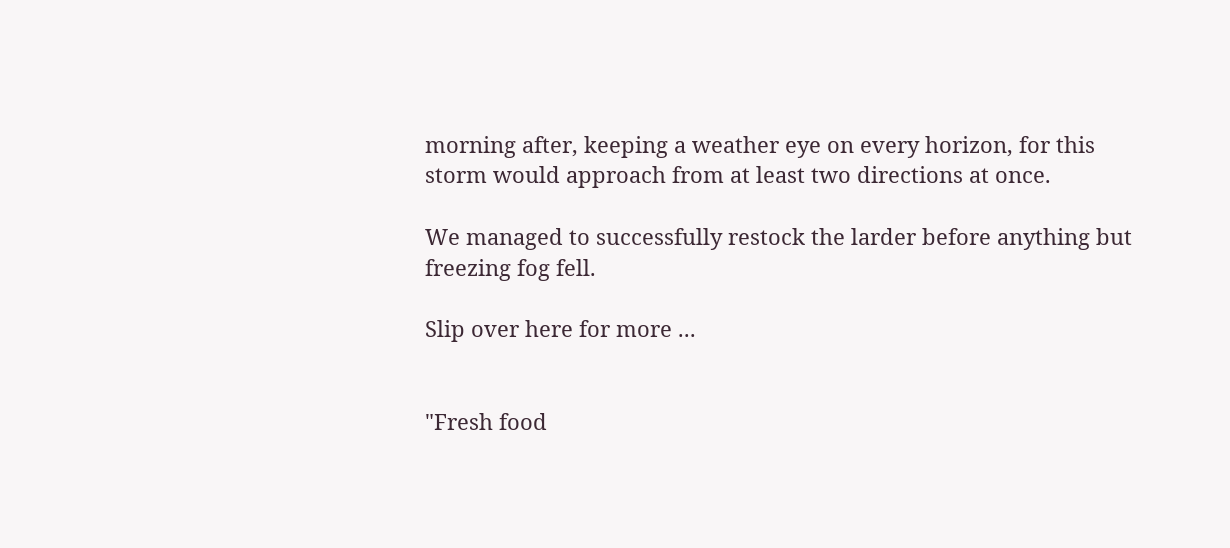morning after, keeping a weather eye on every horizon, for this storm would approach from at least two directions at once.

We managed to successfully restock the larder before anything but freezing fog fell.

Slip over here for more ...


"Fresh food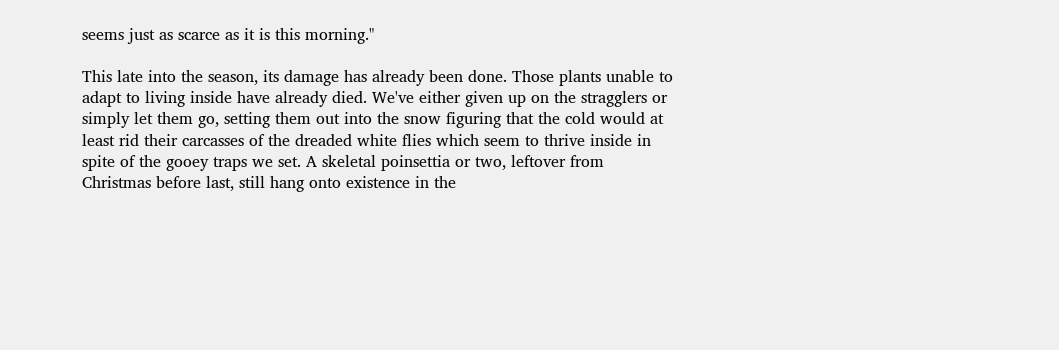seems just as scarce as it is this morning."

This late into the season, its damage has already been done. Those plants unable to adapt to living inside have already died. We've either given up on the stragglers or simply let them go, setting them out into the snow figuring that the cold would at least rid their carcasses of the dreaded white flies which seem to thrive inside in spite of the gooey traps we set. A skeletal poinsettia or two, leftover from Christmas before last, still hang onto existence in the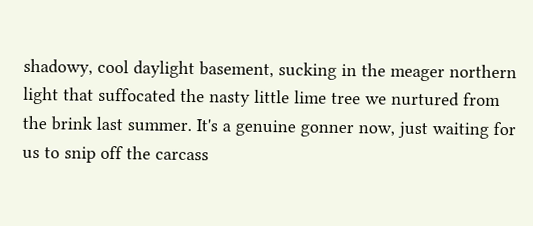shadowy, cool daylight basement, sucking in the meager northern light that suffocated the nasty little lime tree we nurtured from the brink last summer. It's a genuine gonner now, just waiting for us to snip off the carcass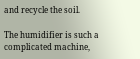and recycle the soil.

The humidifier is such a complicated machine,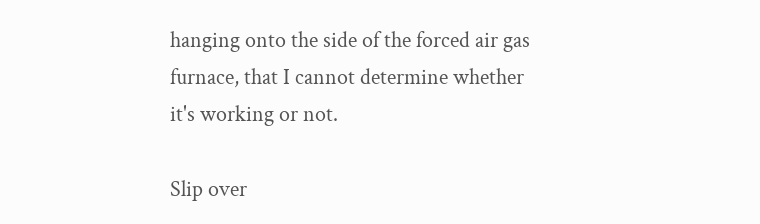hanging onto the side of the forced air gas furnace, that I cannot determine whether it's working or not.

Slip over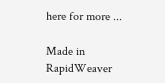here for more ...

Made in RapidWeaver